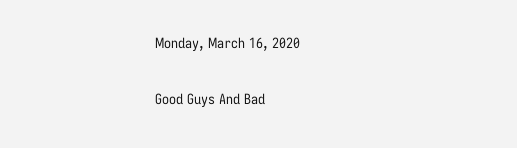Monday, March 16, 2020

Good Guys And Bad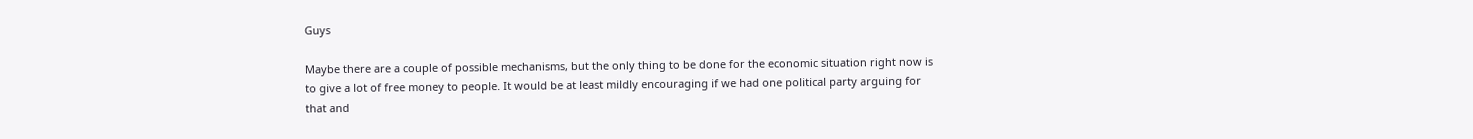Guys

Maybe there are a couple of possible mechanisms, but the only thing to be done for the economic situation right now is to give a lot of free money to people. It would be at least mildly encouraging if we had one political party arguing for that and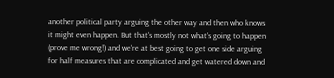another political party arguing the other way and then who knows it might even happen. But that's mostly not what's going to happen (prove me wrong!) and we're at best going to get one side arguing for half measures that are complicated and get watered down and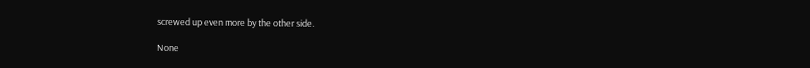screwed up even more by the other side.

None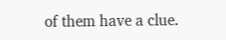of them have a clue.